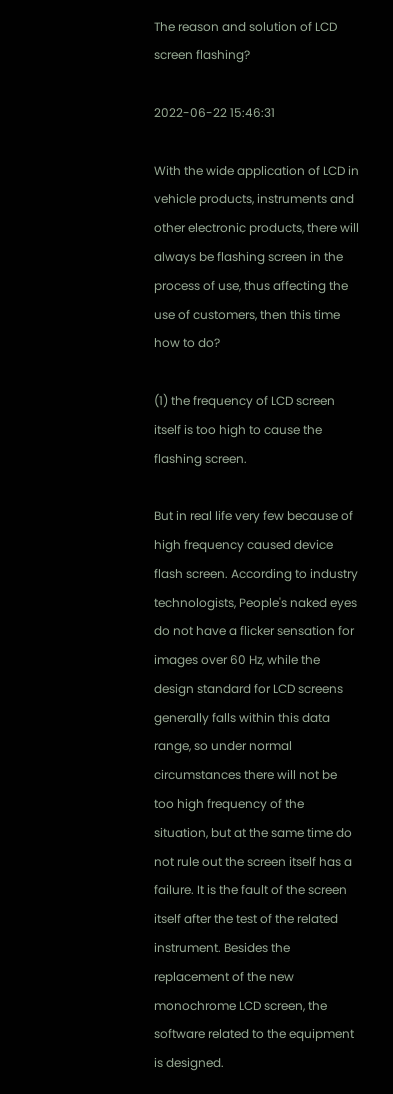The reason and solution of LCD screen flashing?

2022-06-22 15:46:31

With the wide application of LCD in vehicle products, instruments and other electronic products, there will always be flashing screen in the process of use, thus affecting the use of customers, then this time how to do?

(1) the frequency of LCD screen itself is too high to cause the flashing screen.

But in real life very few because of high frequency caused device flash screen. According to industry technologists, People's naked eyes do not have a flicker sensation for images over 60 Hz, while the design standard for LCD screens generally falls within this data range, so under normal circumstances there will not be too high frequency of the situation, but at the same time do not rule out the screen itself has a failure. It is the fault of the screen itself after the test of the related instrument. Besides the replacement of the new monochrome LCD screen, the software related to the equipment is designed.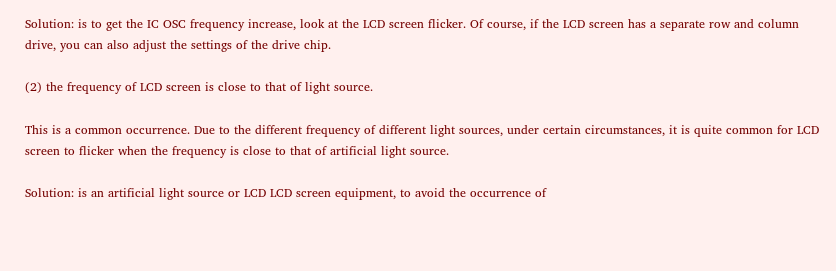Solution: is to get the IC OSC frequency increase, look at the LCD screen flicker. Of course, if the LCD screen has a separate row and column drive, you can also adjust the settings of the drive chip.

(2) the frequency of LCD screen is close to that of light source.

This is a common occurrence. Due to the different frequency of different light sources, under certain circumstances, it is quite common for LCD screen to flicker when the frequency is close to that of artificial light source.

Solution: is an artificial light source or LCD LCD screen equipment, to avoid the occurrence of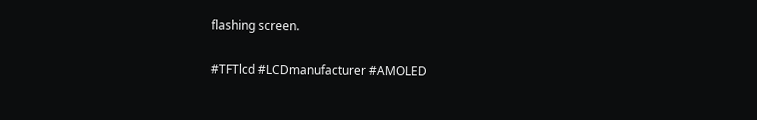flashing screen.

#TFTlcd #LCDmanufacturer #AMOLED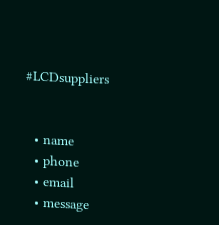#LCDsuppliers


  • name
  • phone
  • email
  • message